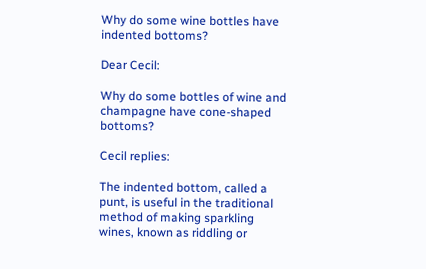Why do some wine bottles have indented bottoms?

Dear Cecil:

Why do some bottles of wine and champagne have cone-shaped bottoms?

Cecil replies:

The indented bottom, called a punt, is useful in the traditional method of making sparkling wines, known as riddling or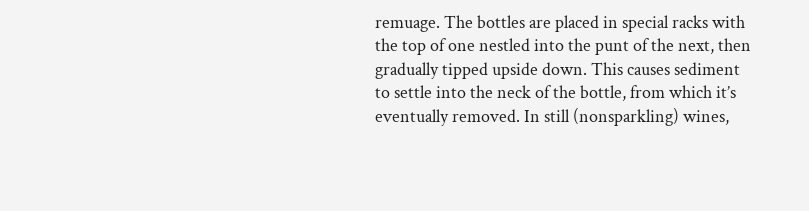remuage. The bottles are placed in special racks with the top of one nestled into the punt of the next, then gradually tipped upside down. This causes sediment to settle into the neck of the bottle, from which it’s eventually removed. In still (nonsparkling) wines,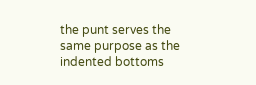the punt serves the same purpose as the indented bottoms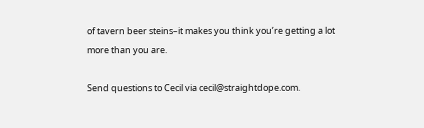of tavern beer steins–it makes you think you’re getting a lot more than you are.

Send questions to Cecil via cecil@straightdope.com.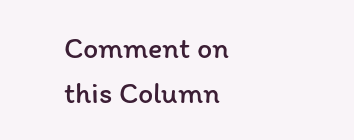Comment on this Column